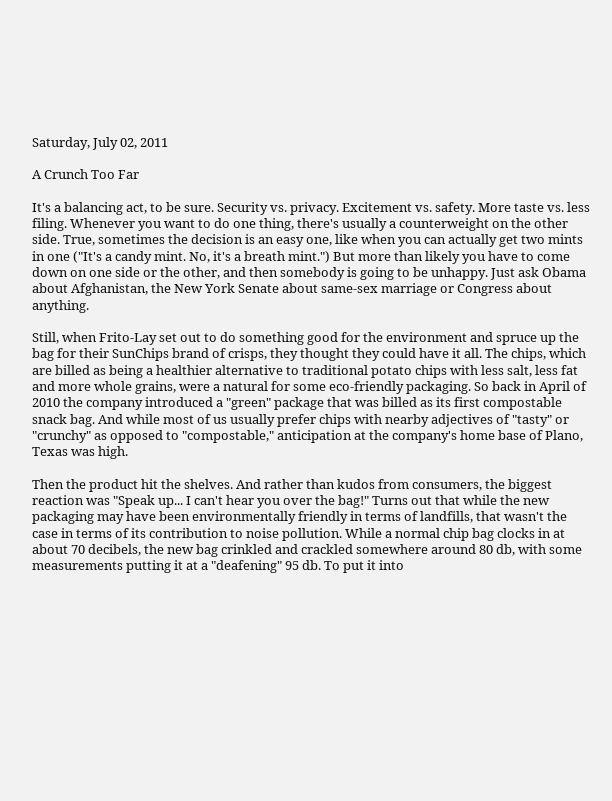Saturday, July 02, 2011

A Crunch Too Far

It's a balancing act, to be sure. Security vs. privacy. Excitement vs. safety. More taste vs. less filing. Whenever you want to do one thing, there's usually a counterweight on the other side. True, sometimes the decision is an easy one, like when you can actually get two mints in one ("It's a candy mint. No, it's a breath mint.") But more than likely you have to come down on one side or the other, and then somebody is going to be unhappy. Just ask Obama about Afghanistan, the New York Senate about same-sex marriage or Congress about anything.

Still, when Frito-Lay set out to do something good for the environment and spruce up the bag for their SunChips brand of crisps, they thought they could have it all. The chips, which are billed as being a healthier alternative to traditional potato chips with less salt, less fat and more whole grains, were a natural for some eco-friendly packaging. So back in April of 2010 the company introduced a "green" package that was billed as its first compostable snack bag. And while most of us usually prefer chips with nearby adjectives of "tasty" or "crunchy" as opposed to "compostable," anticipation at the company's home base of Plano, Texas was high.

Then the product hit the shelves. And rather than kudos from consumers, the biggest reaction was "Speak up... I can't hear you over the bag!" Turns out that while the new packaging may have been environmentally friendly in terms of landfills, that wasn't the case in terms of its contribution to noise pollution. While a normal chip bag clocks in at about 70 decibels, the new bag crinkled and crackled somewhere around 80 db, with some measurements putting it at a "deafening" 95 db. To put it into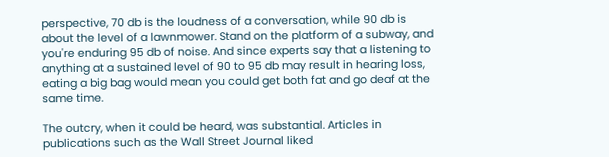perspective, 70 db is the loudness of a conversation, while 90 db is about the level of a lawnmower. Stand on the platform of a subway, and you're enduring 95 db of noise. And since experts say that a listening to anything at a sustained level of 90 to 95 db may result in hearing loss, eating a big bag would mean you could get both fat and go deaf at the same time.

The outcry, when it could be heard, was substantial. Articles in publications such as the Wall Street Journal liked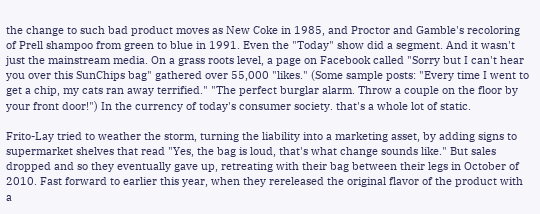the change to such bad product moves as New Coke in 1985, and Proctor and Gamble's recoloring of Prell shampoo from green to blue in 1991. Even the "Today" show did a segment. And it wasn't just the mainstream media. On a grass roots level, a page on Facebook called "Sorry but I can't hear you over this SunChips bag" gathered over 55,000 "likes." (Some sample posts: "Every time I went to get a chip, my cats ran away terrified." "The perfect burglar alarm. Throw a couple on the floor by your front door!") In the currency of today's consumer society. that's a whole lot of static.

Frito-Lay tried to weather the storm, turning the liability into a marketing asset, by adding signs to supermarket shelves that read "Yes, the bag is loud, that's what change sounds like." But sales dropped and so they eventually gave up, retreating with their bag between their legs in October of 2010. Fast forward to earlier this year, when they rereleased the original flavor of the product with a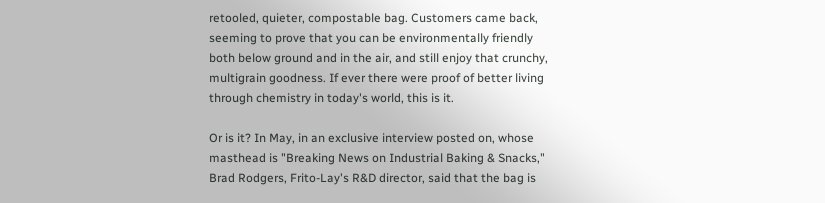retooled, quieter, compostable bag. Customers came back, seeming to prove that you can be environmentally friendly both below ground and in the air, and still enjoy that crunchy, multigrain goodness. If ever there were proof of better living through chemistry in today's world, this is it.

Or is it? In May, in an exclusive interview posted on, whose masthead is "Breaking News on Industrial Baking & Snacks," Brad Rodgers, Frito-Lay's R&D director, said that the bag is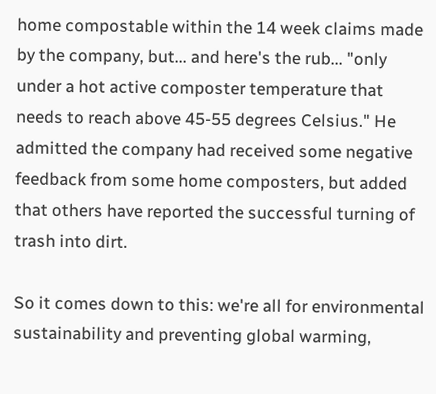home compostable within the 14 week claims made by the company, but... and here's the rub... "only under a hot active composter temperature that needs to reach above 45-55 degrees Celsius." He admitted the company had received some negative feedback from some home composters, but added that others have reported the successful turning of trash into dirt.

So it comes down to this: we're all for environmental sustainability and preventing global warming,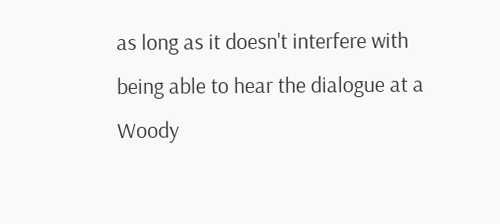as long as it doesn't interfere with being able to hear the dialogue at a Woody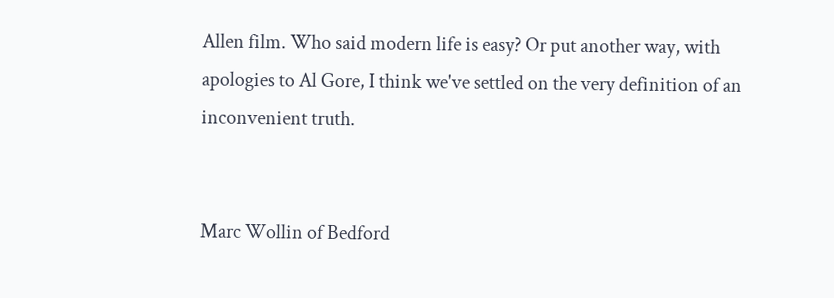Allen film. Who said modern life is easy? Or put another way, with apologies to Al Gore, I think we've settled on the very definition of an inconvenient truth.


Marc Wollin of Bedford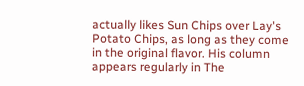actually likes Sun Chips over Lay's Potato Chips, as long as they come in the original flavor. His column appears regularly in The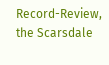Record-Review, the Scarsdale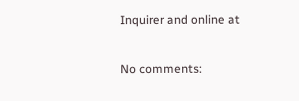Inquirer and online at

No comments: